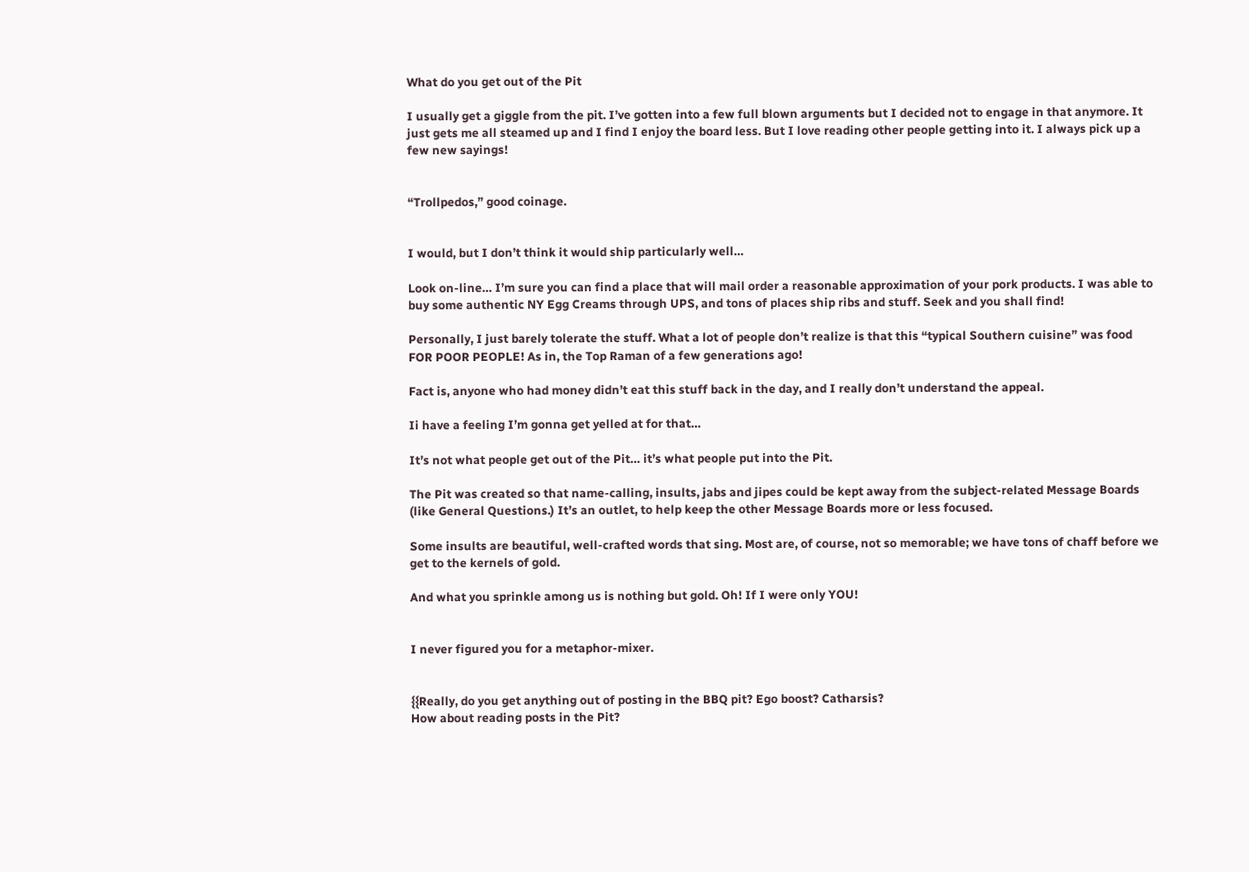What do you get out of the Pit

I usually get a giggle from the pit. I’ve gotten into a few full blown arguments but I decided not to engage in that anymore. It just gets me all steamed up and I find I enjoy the board less. But I love reading other people getting into it. I always pick up a few new sayings!


“Trollpedos,” good coinage.


I would, but I don’t think it would ship particularly well…

Look on-line… I’m sure you can find a place that will mail order a reasonable approximation of your pork products. I was able to buy some authentic NY Egg Creams through UPS, and tons of places ship ribs and stuff. Seek and you shall find!

Personally, I just barely tolerate the stuff. What a lot of people don’t realize is that this “typical Southern cuisine” was food FOR POOR PEOPLE! As in, the Top Raman of a few generations ago!

Fact is, anyone who had money didn’t eat this stuff back in the day, and I really don’t understand the appeal.

Ii have a feeling I’m gonna get yelled at for that…

It’s not what people get out of the Pit… it’s what people put into the Pit.

The Pit was created so that name-calling, insults, jabs and jipes could be kept away from the subject-related Message Boards (like General Questions.) It’s an outlet, to help keep the other Message Boards more or less focused.

Some insults are beautiful, well-crafted words that sing. Most are, of course, not so memorable; we have tons of chaff before we get to the kernels of gold.

And what you sprinkle among us is nothing but gold. Oh! If I were only YOU!


I never figured you for a metaphor-mixer.


{{Really, do you get anything out of posting in the BBQ pit? Ego boost? Catharsis?
How about reading posts in the Pit?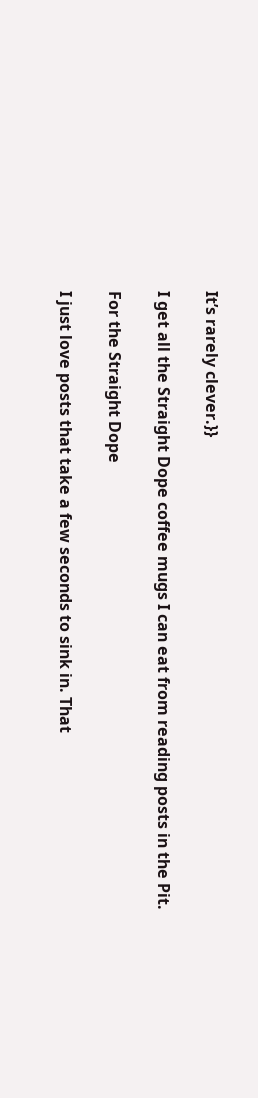It’s rarely clever.}}

I get all the Straight Dope coffee mugs I can eat from reading posts in the Pit.

For the Straight Dope

I just love posts that take a few seconds to sink in. That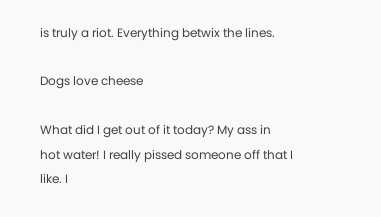is truly a riot. Everything betwix the lines.

Dogs love cheese

What did I get out of it today? My ass in hot water! I really pissed someone off that I like. I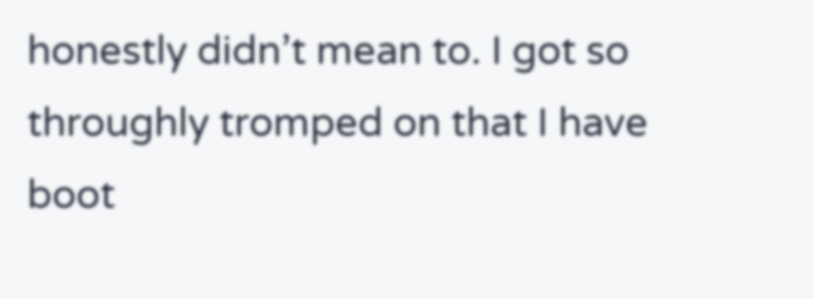honestly didn’t mean to. I got so throughly tromped on that I have boot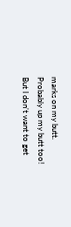marks on my butt. Probably up my butt too! But I don’t want to get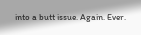into a butt issue. Again. Ever.